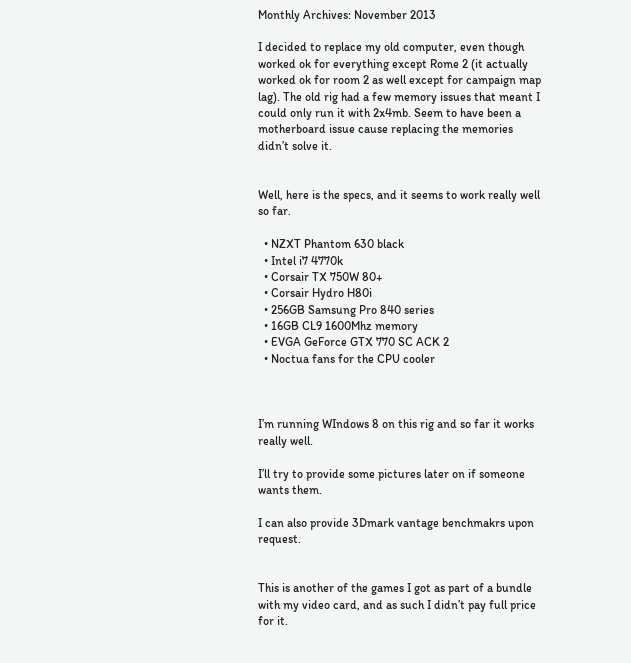Monthly Archives: November 2013

I decided to replace my old computer, even though worked ok for everything except Rome 2 (it actually worked ok for room 2 as well except for campaign map lag). The old rig had a few memory issues that meant I could only run it with 2x4mb. Seem to have been a motherboard issue cause replacing the memories didn’t solve it.


Well, here is the specs, and it seems to work really well so far.

  • NZXT Phantom 630 black
  • Intel i7 4770k
  • Corsair TX 750W 80+
  • Corsair Hydro H80i
  • 256GB Samsung Pro 840 series
  • 16GB CL9 1600Mhz memory
  • EVGA GeForce GTX 770 SC ACK 2
  • Noctua fans for the CPU cooler



I’m running WIndows 8 on this rig and so far it works really well.

I’ll try to provide some pictures later on if someone wants them.

I can also provide 3Dmark vantage benchmakrs upon request.


This is another of the games I got as part of a bundle with my video card, and as such I didn’t pay full price for it.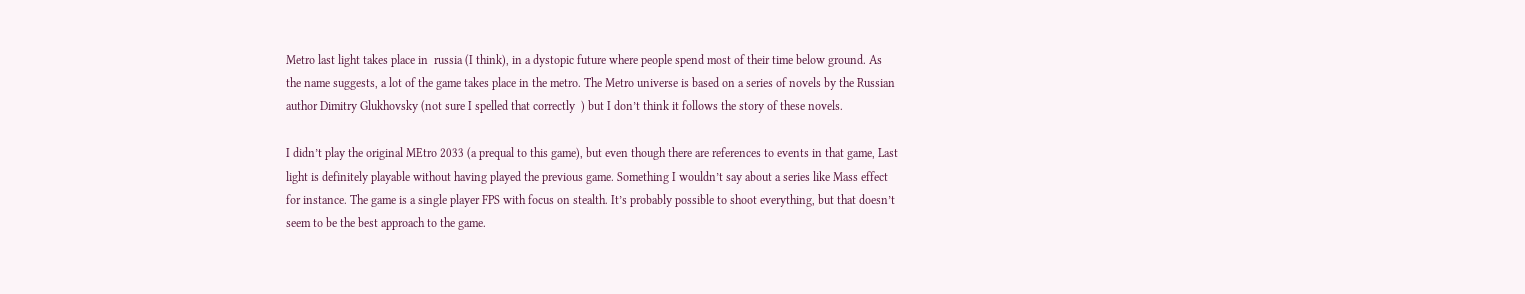Metro last light takes place in  russia (I think), in a dystopic future where people spend most of their time below ground. As the name suggests, a lot of the game takes place in the metro. The Metro universe is based on a series of novels by the Russian author Dimitry Glukhovsky (not sure I spelled that correctly  ) but I don’t think it follows the story of these novels.

I didn’t play the original MEtro 2033 (a prequal to this game), but even though there are references to events in that game, Last light is definitely playable without having played the previous game. Something I wouldn’t say about a series like Mass effect for instance. The game is a single player FPS with focus on stealth. It’s probably possible to shoot everything, but that doesn’t seem to be the best approach to the game.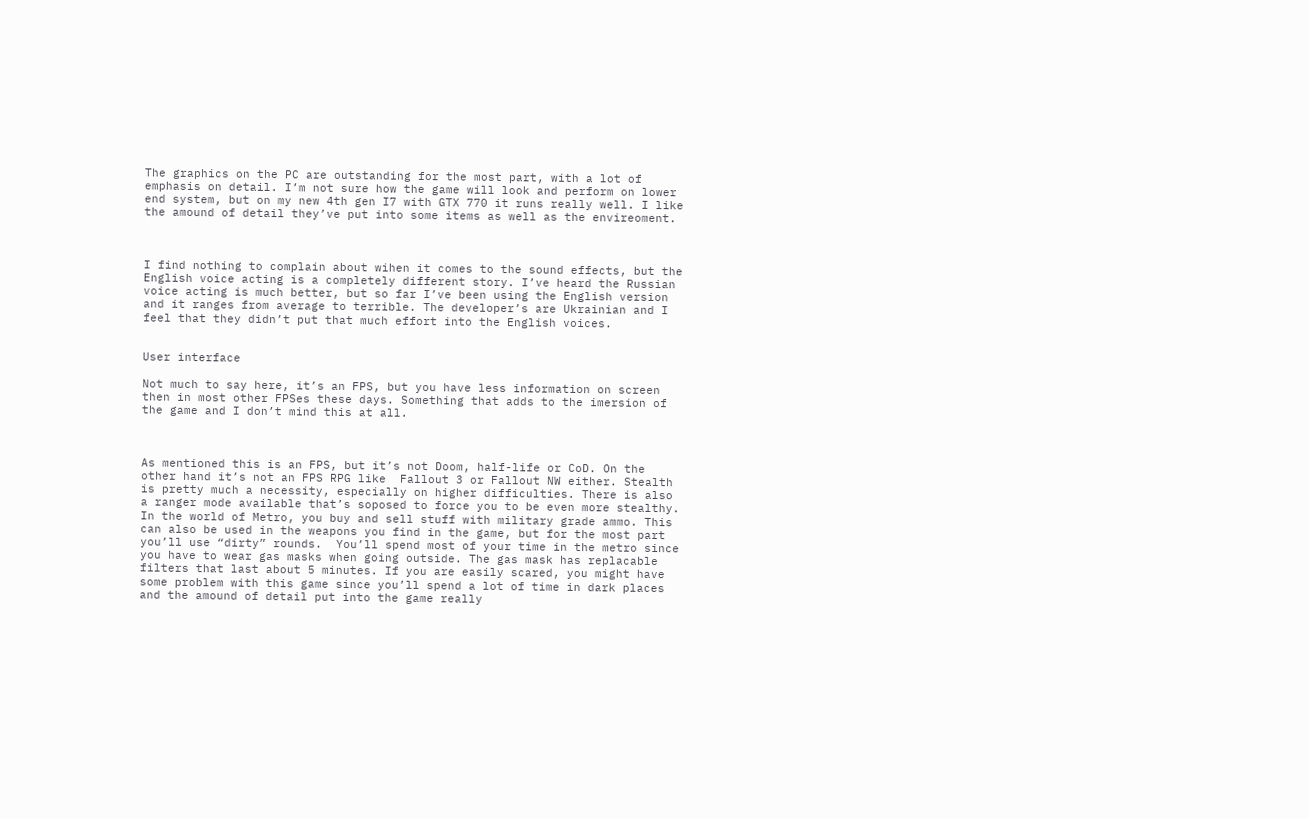The graphics on the PC are outstanding for the most part, with a lot of emphasis on detail. I’m not sure how the game will look and perform on lower end system, but on my new 4th gen I7 with GTX 770 it runs really well. I like the amound of detail they’ve put into some items as well as the envireoment.



I find nothing to complain about wihen it comes to the sound effects, but the English voice acting is a completely different story. I’ve heard the Russian voice acting is much better, but so far I’ve been using the English version and it ranges from average to terrible. The developer’s are Ukrainian and I feel that they didn’t put that much effort into the English voices.


User interface

Not much to say here, it’s an FPS, but you have less information on screen then in most other FPSes these days. Something that adds to the imersion of the game and I don’t mind this at all.



As mentioned this is an FPS, but it’s not Doom, half-life or CoD. On the other hand it’s not an FPS RPG like  Fallout 3 or Fallout NW either. Stealth is pretty much a necessity, especially on higher difficulties. There is also a ranger mode available that’s soposed to force you to be even more stealthy. In the world of Metro, you buy and sell stuff with military grade ammo. This can also be used in the weapons you find in the game, but for the most part you’ll use “dirty” rounds.  You’ll spend most of your time in the metro since you have to wear gas masks when going outside. The gas mask has replacable filters that last about 5 minutes. If you are easily scared, you might have some problem with this game since you’ll spend a lot of time in dark places and the amound of detail put into the game really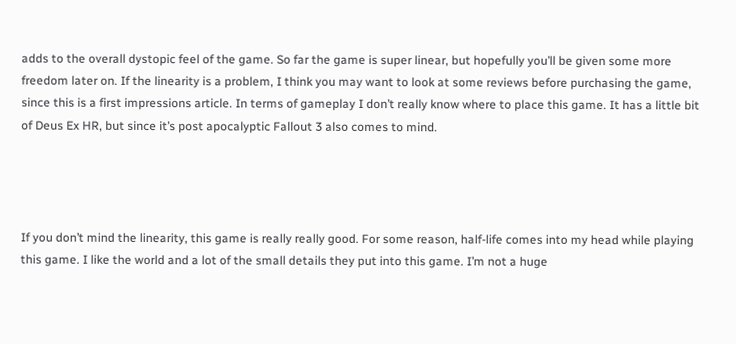adds to the overall dystopic feel of the game. So far the game is super linear, but hopefully you’ll be given some more freedom later on. If the linearity is a problem, I think you may want to look at some reviews before purchasing the game, since this is a first impressions article. In terms of gameplay I don’t really know where to place this game. It has a little bit of Deus Ex HR, but since it’s post apocalyptic Fallout 3 also comes to mind.




If you don’t mind the linearity, this game is really really good. For some reason, half-life comes into my head while playing this game. I like the world and a lot of the small details they put into this game. I’m not a huge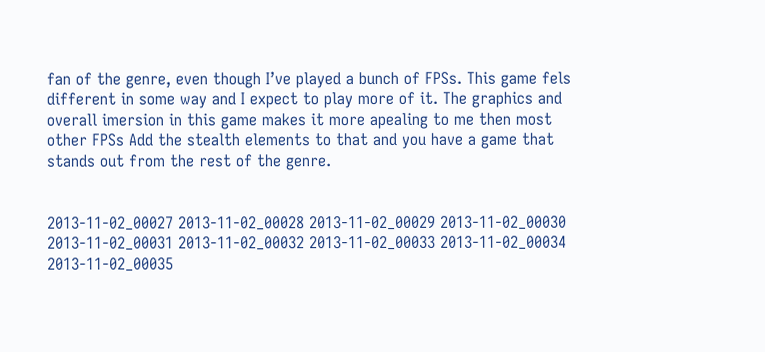fan of the genre, even though I’ve played a bunch of FPSs. This game fels different in some way and I expect to play more of it. The graphics and overall imersion in this game makes it more apealing to me then most other FPSs Add the stealth elements to that and you have a game that stands out from the rest of the genre.


2013-11-02_00027 2013-11-02_00028 2013-11-02_00029 2013-11-02_00030 2013-11-02_00031 2013-11-02_00032 2013-11-02_00033 2013-11-02_00034 2013-11-02_00035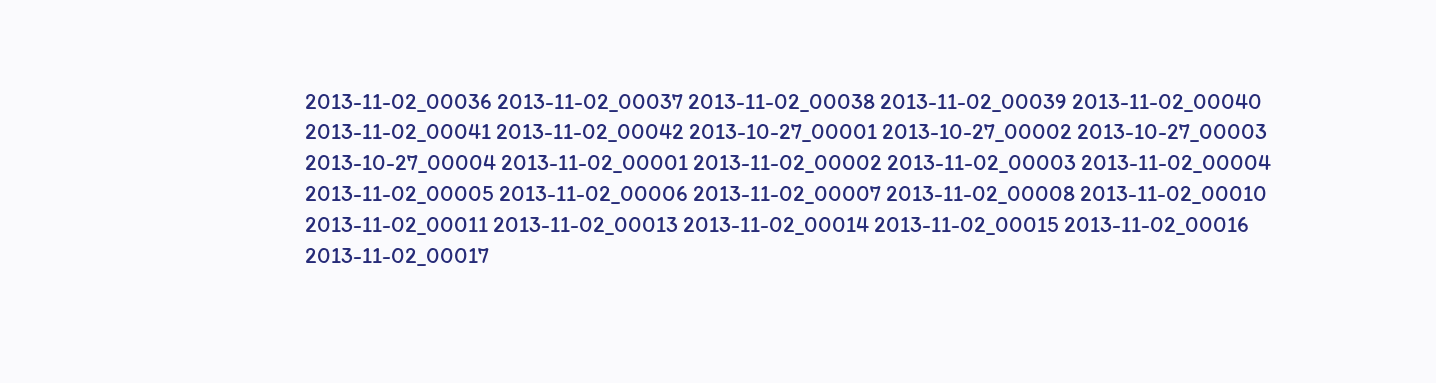2013-11-02_00036 2013-11-02_00037 2013-11-02_00038 2013-11-02_00039 2013-11-02_00040 2013-11-02_00041 2013-11-02_00042 2013-10-27_00001 2013-10-27_00002 2013-10-27_00003 2013-10-27_00004 2013-11-02_00001 2013-11-02_00002 2013-11-02_00003 2013-11-02_00004 2013-11-02_00005 2013-11-02_00006 2013-11-02_00007 2013-11-02_00008 2013-11-02_00010 2013-11-02_00011 2013-11-02_00013 2013-11-02_00014 2013-11-02_00015 2013-11-02_00016 2013-11-02_00017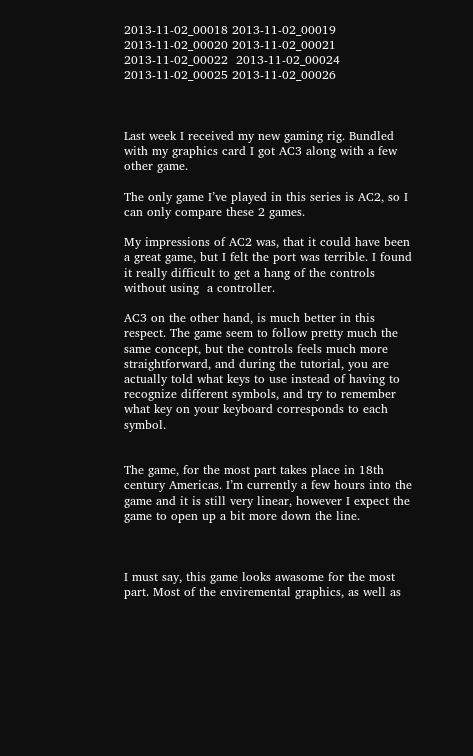2013-11-02_00018 2013-11-02_00019 2013-11-02_00020 2013-11-02_00021 2013-11-02_00022  2013-11-02_00024 2013-11-02_00025 2013-11-02_00026



Last week I received my new gaming rig. Bundled with my graphics card I got AC3 along with a few other game.

The only game I’ve played in this series is AC2, so I can only compare these 2 games.

My impressions of AC2 was, that it could have been a great game, but I felt the port was terrible. I found it really difficult to get a hang of the controls without using  a controller.

AC3 on the other hand, is much better in this respect. The game seem to follow pretty much the same concept, but the controls feels much more straightforward, and during the tutorial, you are actually told what keys to use instead of having to recognize different symbols, and try to remember what key on your keyboard corresponds to each symbol.


The game, for the most part takes place in 18th century Americas. I’m currently a few hours into the game and it is still very linear, however I expect the game to open up a bit more down the line.



I must say, this game looks awasome for the most part. Most of the enviremental graphics, as well as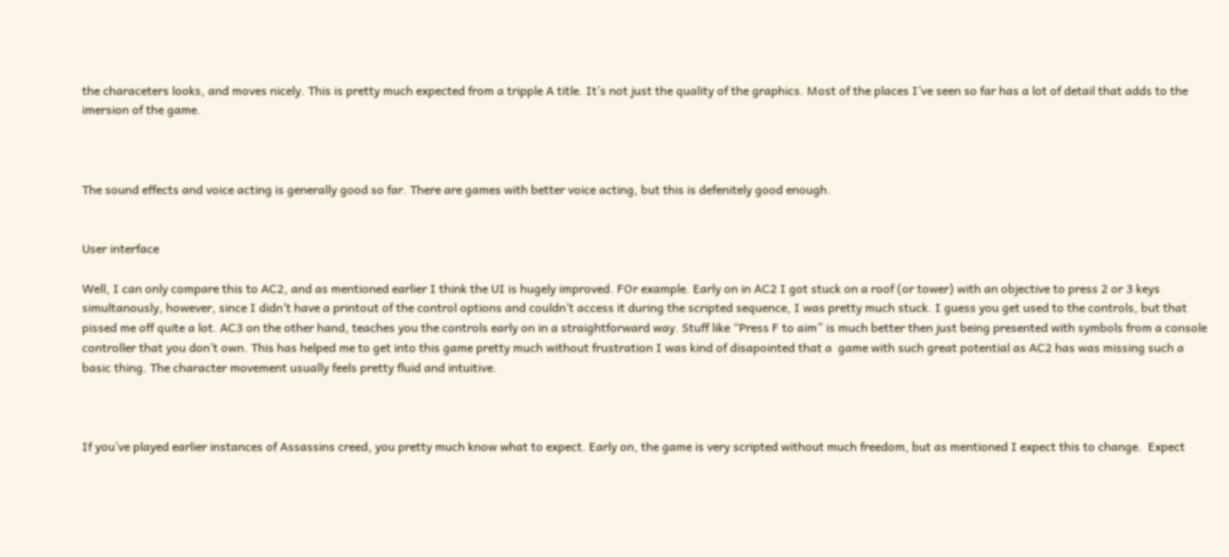the characeters looks, and moves nicely. This is pretty much expected from a tripple A title. It’s not just the quality of the graphics. Most of the places I’ve seen so far has a lot of detail that adds to the imersion of the game.



The sound effects and voice acting is generally good so far. There are games with better voice acting, but this is defenitely good enough.


User interface

Well, I can only compare this to AC2, and as mentioned earlier I think the UI is hugely improved. FOr example. Early on in AC2 I got stuck on a roof (or tower) with an objective to press 2 or 3 keys simultanously, however, since I didn’t have a printout of the control options and couldn’t access it during the scripted sequence, I was pretty much stuck. I guess you get used to the controls, but that pissed me off quite a lot. AC3 on the other hand, teaches you the controls early on in a straightforward way. Stuff like “Press F to aim” is much better then just being presented with symbols from a console controller that you don’t own. This has helped me to get into this game pretty much without frustration I was kind of disapointed that a  game with such great potential as AC2 has was missing such a basic thing. The character movement usually feels pretty fluid and intuitive.



If you’ve played earlier instances of Assassins creed, you pretty much know what to expect. Early on, the game is very scripted without much freedom, but as mentioned I expect this to change.  Expect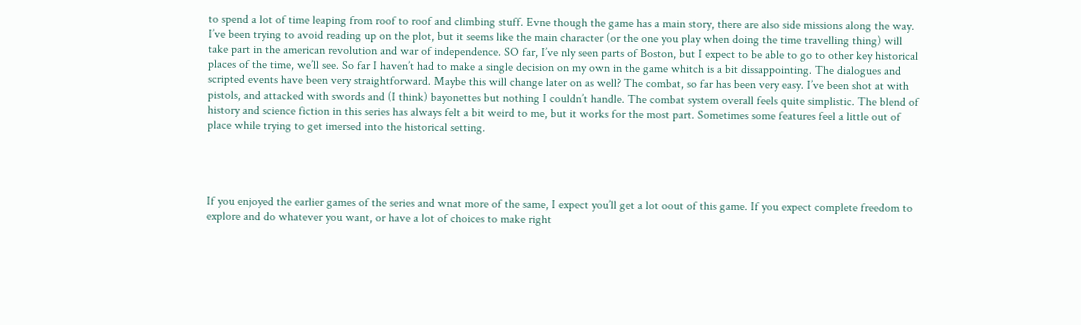to spend a lot of time leaping from roof to roof and climbing stuff. Evne though the game has a main story, there are also side missions along the way. I’ve been trying to avoid reading up on the plot, but it seems like the main character (or the one you play when doing the time travelling thing) will take part in the american revolution and war of independence. SO far, I’ve nly seen parts of Boston, but I expect to be able to go to other key historical places of the time, we’ll see. So far I haven’t had to make a single decision on my own in the game whitch is a bit dissappointing. The dialogues and scripted events have been very straightforward. Maybe this will change later on as well? The combat, so far has been very easy. I’ve been shot at with pistols, and attacked with swords and (I think) bayonettes but nothing I couldn’t handle. The combat system overall feels quite simplistic. The blend of history and science fiction in this series has always felt a bit weird to me, but it works for the most part. Sometimes some features feel a little out of place while trying to get imersed into the historical setting.




If you enjoyed the earlier games of the series and wnat more of the same, I expect you’ll get a lot oout of this game. If you expect complete freedom to explore and do whatever you want, or have a lot of choices to make right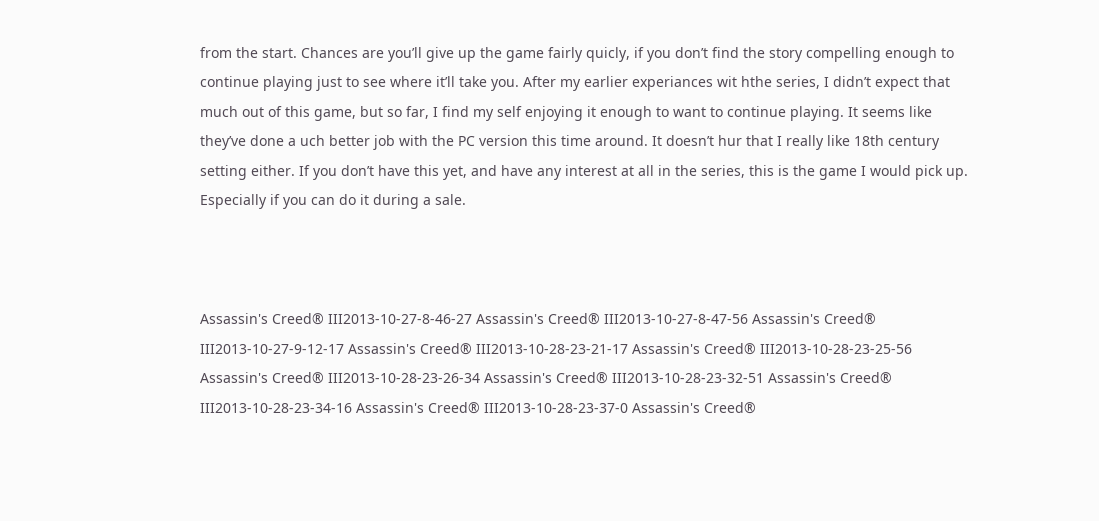from the start. Chances are you’ll give up the game fairly quicly, if you don’t find the story compelling enough to continue playing just to see where it’ll take you. After my earlier experiances wit hthe series, I didn’t expect that much out of this game, but so far, I find my self enjoying it enough to want to continue playing. It seems like they’ve done a uch better job with the PC version this time around. It doesn’t hur that I really like 18th century setting either. If you don’t have this yet, and have any interest at all in the series, this is the game I would pick up. Especially if you can do it during a sale.



Assassin's Creed® III2013-10-27-8-46-27 Assassin's Creed® III2013-10-27-8-47-56 Assassin's Creed® III2013-10-27-9-12-17 Assassin's Creed® III2013-10-28-23-21-17 Assassin's Creed® III2013-10-28-23-25-56 Assassin's Creed® III2013-10-28-23-26-34 Assassin's Creed® III2013-10-28-23-32-51 Assassin's Creed® III2013-10-28-23-34-16 Assassin's Creed® III2013-10-28-23-37-0 Assassin's Creed®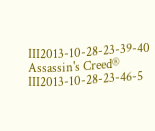III2013-10-28-23-39-40 Assassin's Creed® III2013-10-28-23-46-5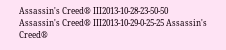Assassin's Creed® III2013-10-28-23-50-50 Assassin's Creed® III2013-10-29-0-25-25 Assassin's Creed®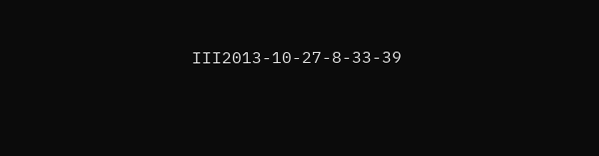III2013-10-27-8-33-39